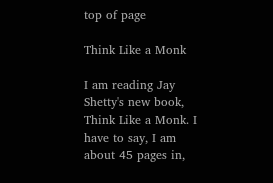top of page

Think Like a Monk

I am reading Jay Shetty's new book, Think Like a Monk. I have to say, I am about 45 pages in,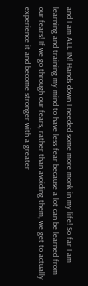and I am ALL IN! Hands down I needed some more monk in my life! So far I am learning and training my mind to have less fear because a lot can be learned from our fears! If we go through our fears, rather than avoiding them, we get to actually experience it and become stronger with a greater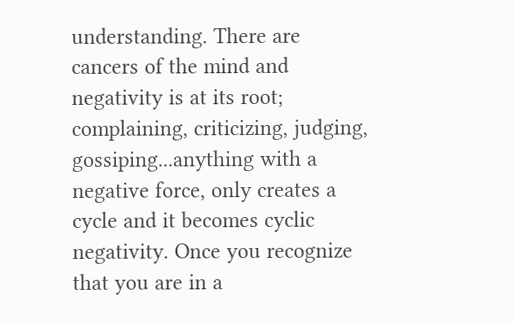understanding. There are cancers of the mind and negativity is at its root; complaining, criticizing, judging, gossiping...anything with a negative force, only creates a cycle and it becomes cyclic negativity. Once you recognize that you are in a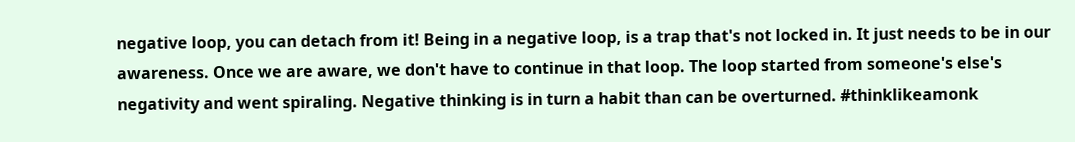negative loop, you can detach from it! Being in a negative loop, is a trap that's not locked in. It just needs to be in our awareness. Once we are aware, we don't have to continue in that loop. The loop started from someone's else's negativity and went spiraling. Negative thinking is in turn a habit than can be overturned. #thinklikeamonk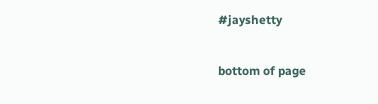#jayshetty

bottom of page